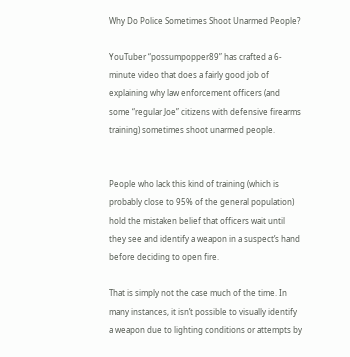Why Do Police Sometimes Shoot Unarmed People?

YouTuber “possumpopper89” has crafted a 6-minute video that does a fairly good job of explaining why law enforcement officers (and some “regular Joe” citizens with defensive firearms training) sometimes shoot unarmed people.


People who lack this kind of training (which is probably close to 95% of the general population) hold the mistaken belief that officers wait until they see and identify a weapon in a suspect’s hand before deciding to open fire.

That is simply not the case much of the time. In many instances, it isn’t possible to visually identify a weapon due to lighting conditions or attempts by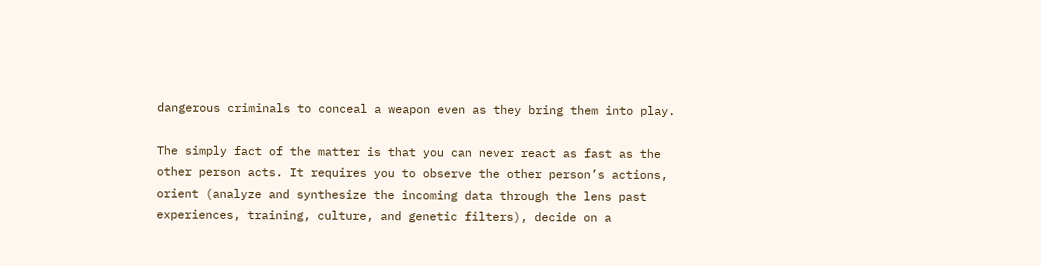dangerous criminals to conceal a weapon even as they bring them into play.

The simply fact of the matter is that you can never react as fast as the other person acts. It requires you to observe the other person’s actions, orient (analyze and synthesize the incoming data through the lens past experiences, training, culture, and genetic filters), decide on a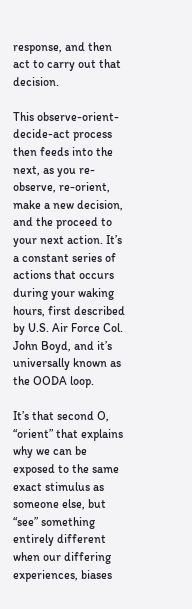response, and then act to carry out that decision.

This observe-orient-decide-act process then feeds into the next, as you re-observe, re-orient, make a new decision, and the proceed to your next action. It’s a constant series of actions that occurs during your waking hours, first described by U.S. Air Force Col. John Boyd, and it’s universally known as the OODA loop.

It’s that second O, “orient” that explains why we can be exposed to the same exact stimulus as someone else, but “see” something entirely different when our differing experiences, biases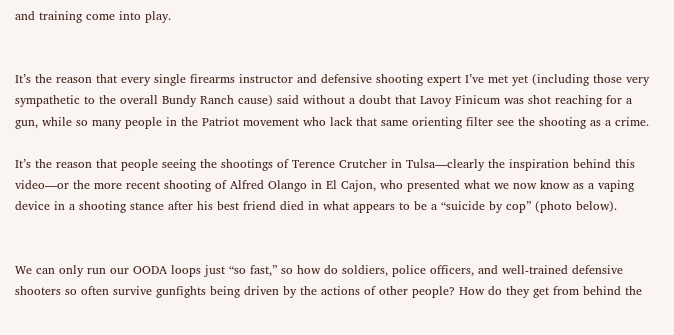and training come into play.


It’s the reason that every single firearms instructor and defensive shooting expert I’ve met yet (including those very sympathetic to the overall Bundy Ranch cause) said without a doubt that Lavoy Finicum was shot reaching for a gun, while so many people in the Patriot movement who lack that same orienting filter see the shooting as a crime.

It’s the reason that people seeing the shootings of Terence Crutcher in Tulsa—clearly the inspiration behind this video—or the more recent shooting of Alfred Olango in El Cajon, who presented what we now know as a vaping device in a shooting stance after his best friend died in what appears to be a “suicide by cop” (photo below).


We can only run our OODA loops just “so fast,” so how do soldiers, police officers, and well-trained defensive shooters so often survive gunfights being driven by the actions of other people? How do they get from behind the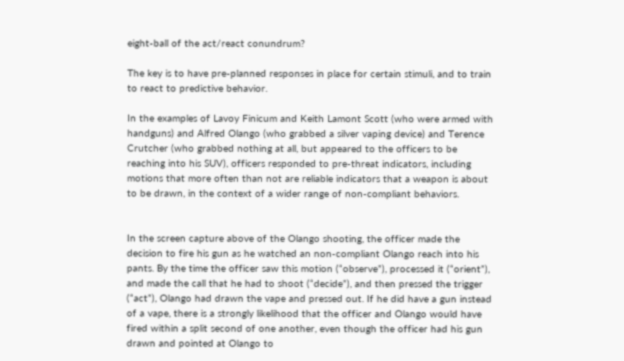eight-ball of the act/react conundrum?

The key is to have pre-planned responses in place for certain stimuli, and to train to react to predictive behavior.

In the examples of Lavoy Finicum and Keith Lamont Scott (who were armed with handguns) and Alfred Olango (who grabbed a silver vaping device) and Terence Crutcher (who grabbed nothing at all, but appeared to the officers to be reaching into his SUV), officers responded to pre-threat indicators, including motions that more often than not are reliable indicators that a weapon is about to be drawn, in the context of a wider range of non-compliant behaviors.


In the screen capture above of the Olango shooting, the officer made the decision to fire his gun as he watched an non-compliant Olango reach into his pants. By the time the officer saw this motion (“observe”), processed it (“orient”), and made the call that he had to shoot (“decide”), and then pressed the trigger (“act”), Olango had drawn the vape and pressed out. If he did have a gun instead of a vape, there is a strongly likelihood that the officer and Olango would have fired within a split second of one another, even though the officer had his gun drawn and pointed at Olango to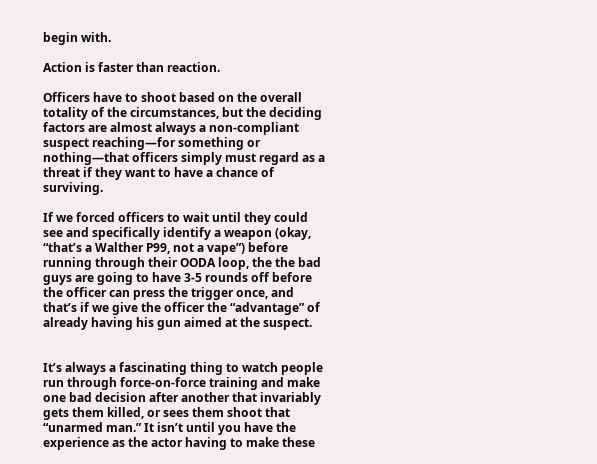begin with.

Action is faster than reaction.

Officers have to shoot based on the overall totality of the circumstances, but the deciding factors are almost always a non-compliant suspect reaching—for something or nothing—that officers simply must regard as a threat if they want to have a chance of surviving.

If we forced officers to wait until they could see and specifically identify a weapon (okay, “that’s a Walther P99, not a vape”) before running through their OODA loop, the the bad guys are going to have 3-5 rounds off before the officer can press the trigger once, and that’s if we give the officer the “advantage” of already having his gun aimed at the suspect.


It’s always a fascinating thing to watch people run through force-on-force training and make one bad decision after another that invariably gets them killed, or sees them shoot that “unarmed man.” It isn’t until you have the experience as the actor having to make these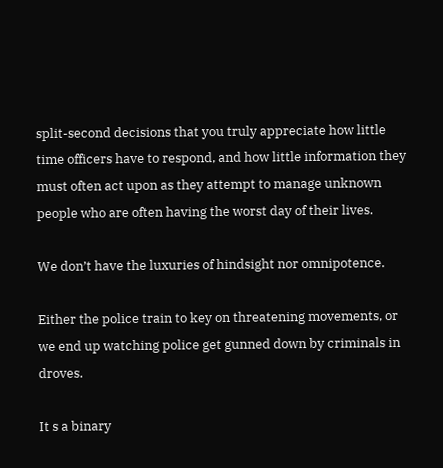split-second decisions that you truly appreciate how little time officers have to respond, and how little information they must often act upon as they attempt to manage unknown people who are often having the worst day of their lives.

We don’t have the luxuries of hindsight nor omnipotence.

Either the police train to key on threatening movements, or we end up watching police get gunned down by criminals in droves.

It s a binary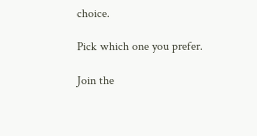choice.

Pick which one you prefer.

Join the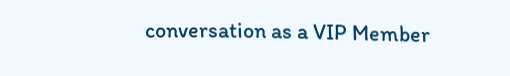conversation as a VIP Member